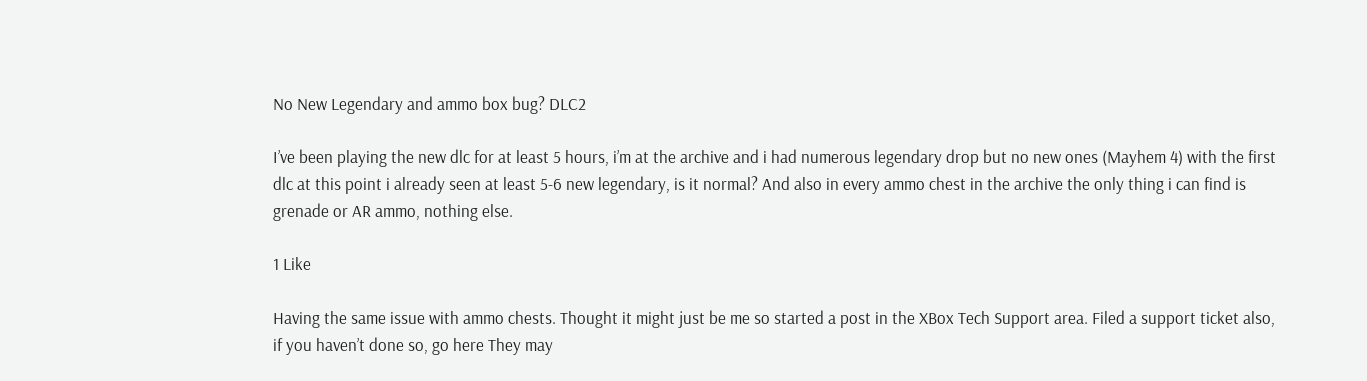No New Legendary and ammo box bug? DLC2

I’ve been playing the new dlc for at least 5 hours, i’m at the archive and i had numerous legendary drop but no new ones (Mayhem 4) with the first dlc at this point i already seen at least 5-6 new legendary, is it normal? And also in every ammo chest in the archive the only thing i can find is grenade or AR ammo, nothing else.

1 Like

Having the same issue with ammo chests. Thought it might just be me so started a post in the XBox Tech Support area. Filed a support ticket also, if you haven’t done so, go here They may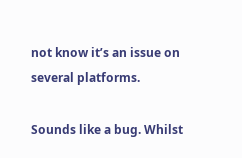not know it’s an issue on several platforms.

Sounds like a bug. Whilst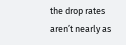the drop rates aren’t nearly as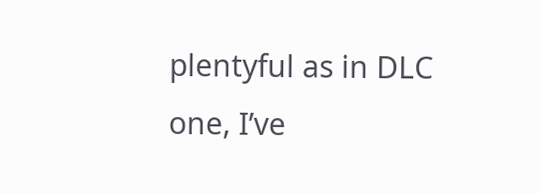plentyful as in DLC one, I’ve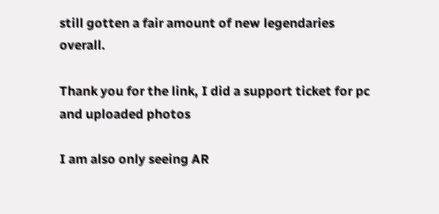still gotten a fair amount of new legendaries overall.

Thank you for the link, I did a support ticket for pc and uploaded photos

I am also only seeing AR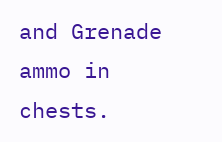and Grenade ammo in chests.